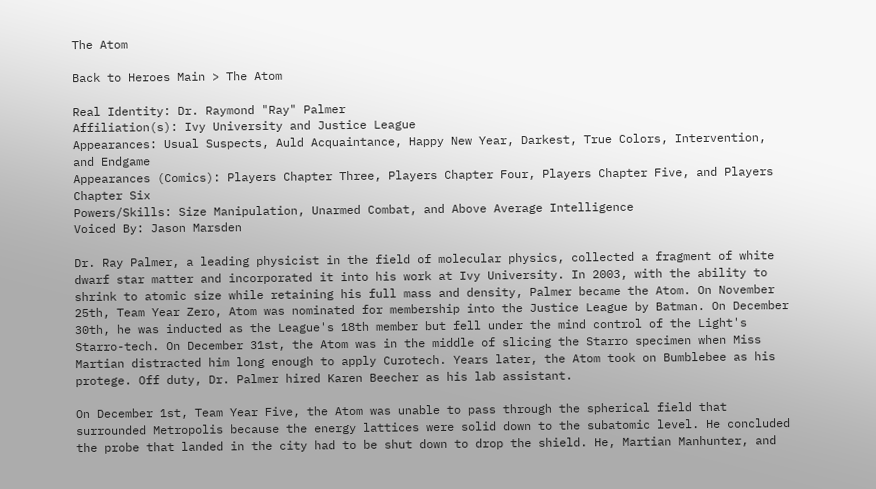The Atom

Back to Heroes Main > The Atom

Real Identity: Dr. Raymond "Ray" Palmer
Affiliation(s): Ivy University and Justice League
Appearances: Usual Suspects, Auld Acquaintance, Happy New Year, Darkest, True Colors, Intervention, and Endgame
Appearances (Comics): Players Chapter Three, Players Chapter Four, Players Chapter Five, and Players Chapter Six
Powers/Skills: Size Manipulation, Unarmed Combat, and Above Average Intelligence
Voiced By: Jason Marsden

Dr. Ray Palmer, a leading physicist in the field of molecular physics, collected a fragment of white dwarf star matter and incorporated it into his work at Ivy University. In 2003, with the ability to shrink to atomic size while retaining his full mass and density, Palmer became the Atom. On November 25th, Team Year Zero, Atom was nominated for membership into the Justice League by Batman. On December 30th, he was inducted as the League's 18th member but fell under the mind control of the Light's Starro-tech. On December 31st, the Atom was in the middle of slicing the Starro specimen when Miss Martian distracted him long enough to apply Curotech. Years later, the Atom took on Bumblebee as his protege. Off duty, Dr. Palmer hired Karen Beecher as his lab assistant.

On December 1st, Team Year Five, the Atom was unable to pass through the spherical field that surrounded Metropolis because the energy lattices were solid down to the subatomic level. He concluded the probe that landed in the city had to be shut down to drop the shield. He, Martian Manhunter, and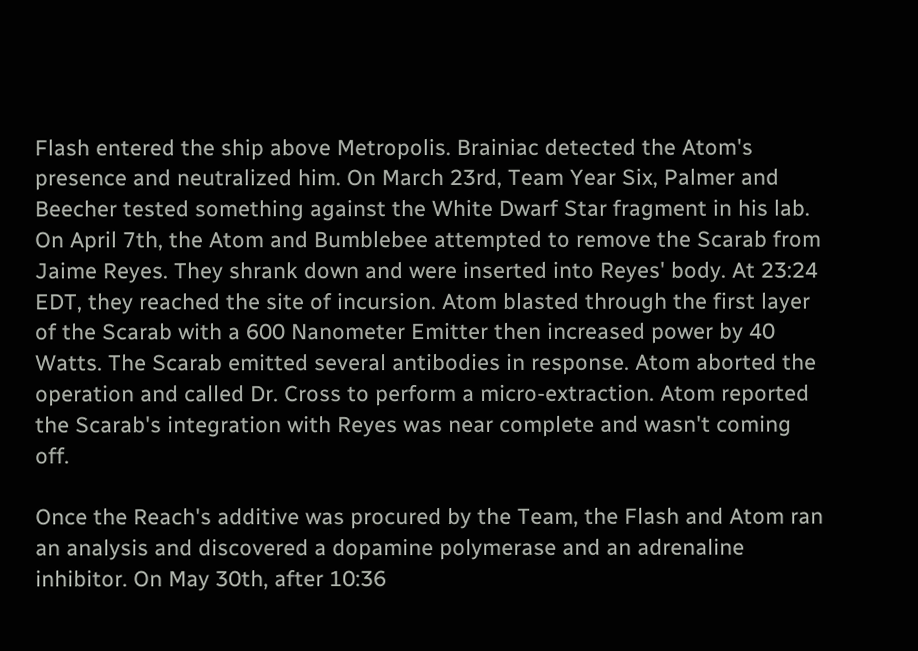Flash entered the ship above Metropolis. Brainiac detected the Atom's presence and neutralized him. On March 23rd, Team Year Six, Palmer and Beecher tested something against the White Dwarf Star fragment in his lab. On April 7th, the Atom and Bumblebee attempted to remove the Scarab from Jaime Reyes. They shrank down and were inserted into Reyes' body. At 23:24 EDT, they reached the site of incursion. Atom blasted through the first layer of the Scarab with a 600 Nanometer Emitter then increased power by 40 Watts. The Scarab emitted several antibodies in response. Atom aborted the operation and called Dr. Cross to perform a micro-extraction. Atom reported the Scarab's integration with Reyes was near complete and wasn't coming off.

Once the Reach's additive was procured by the Team, the Flash and Atom ran an analysis and discovered a dopamine polymerase and an adrenaline inhibitor. On May 30th, after 10:36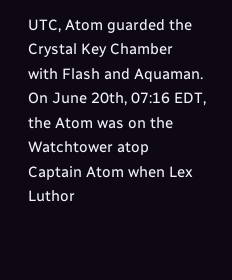UTC, Atom guarded the Crystal Key Chamber with Flash and Aquaman. On June 20th, 07:16 EDT, the Atom was on the Watchtower atop Captain Atom when Lex Luthor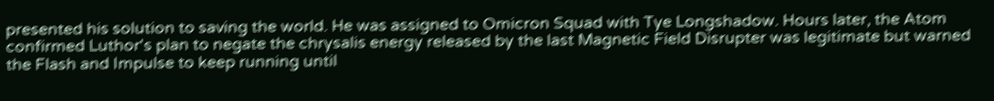presented his solution to saving the world. He was assigned to Omicron Squad with Tye Longshadow. Hours later, the Atom confirmed Luthor's plan to negate the chrysalis energy released by the last Magnetic Field Disrupter was legitimate but warned the Flash and Impulse to keep running until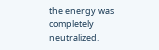the energy was completely neutralized.